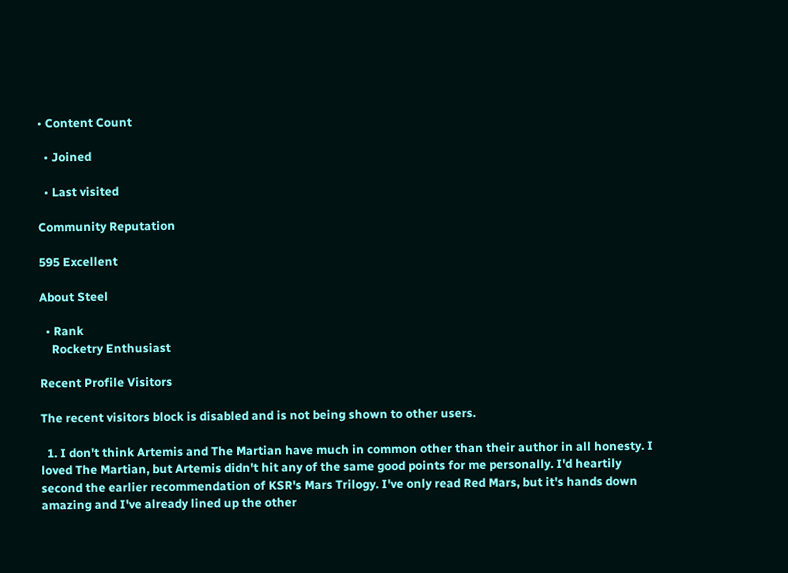• Content Count

  • Joined

  • Last visited

Community Reputation

595 Excellent

About Steel

  • Rank
    Rocketry Enthusiast

Recent Profile Visitors

The recent visitors block is disabled and is not being shown to other users.

  1. I don't think Artemis and The Martian have much in common other than their author in all honesty. I loved The Martian, but Artemis didn't hit any of the same good points for me personally. I'd heartily second the earlier recommendation of KSR's Mars Trilogy. I've only read Red Mars, but it's hands down amazing and I've already lined up the other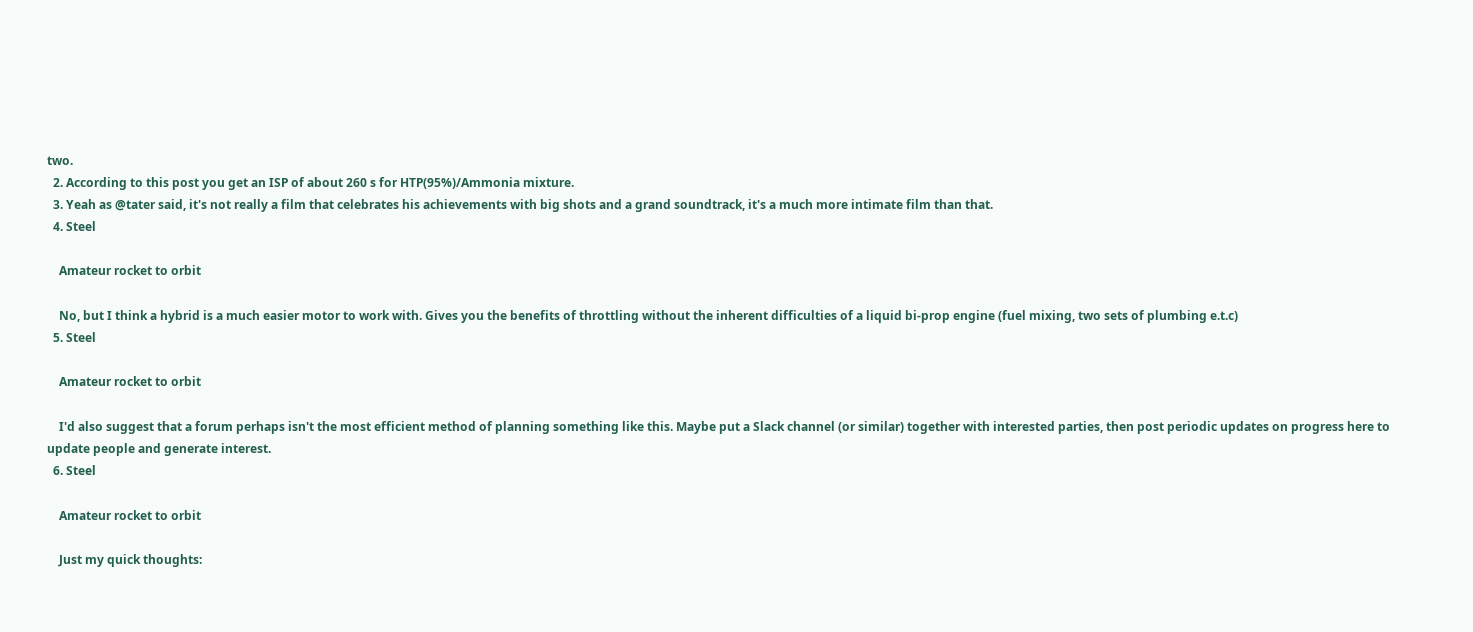two.
  2. According to this post you get an ISP of about 260 s for HTP(95%)/Ammonia mixture.
  3. Yeah as @tater said, it's not really a film that celebrates his achievements with big shots and a grand soundtrack, it's a much more intimate film than that.
  4. Steel

    Amateur rocket to orbit

    No, but I think a hybrid is a much easier motor to work with. Gives you the benefits of throttling without the inherent difficulties of a liquid bi-prop engine (fuel mixing, two sets of plumbing e.t.c)
  5. Steel

    Amateur rocket to orbit

    I'd also suggest that a forum perhaps isn't the most efficient method of planning something like this. Maybe put a Slack channel (or similar) together with interested parties, then post periodic updates on progress here to update people and generate interest.
  6. Steel

    Amateur rocket to orbit

    Just my quick thoughts: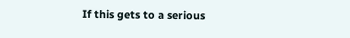If this gets to a serious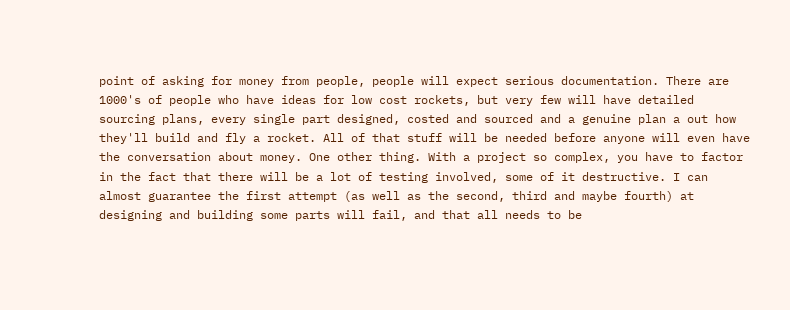point of asking for money from people, people will expect serious documentation. There are 1000's of people who have ideas for low cost rockets, but very few will have detailed sourcing plans, every single part designed, costed and sourced and a genuine plan a out how they'll build and fly a rocket. All of that stuff will be needed before anyone will even have the conversation about money. One other thing. With a project so complex, you have to factor in the fact that there will be a lot of testing involved, some of it destructive. I can almost guarantee the first attempt (as well as the second, third and maybe fourth) at designing and building some parts will fail, and that all needs to be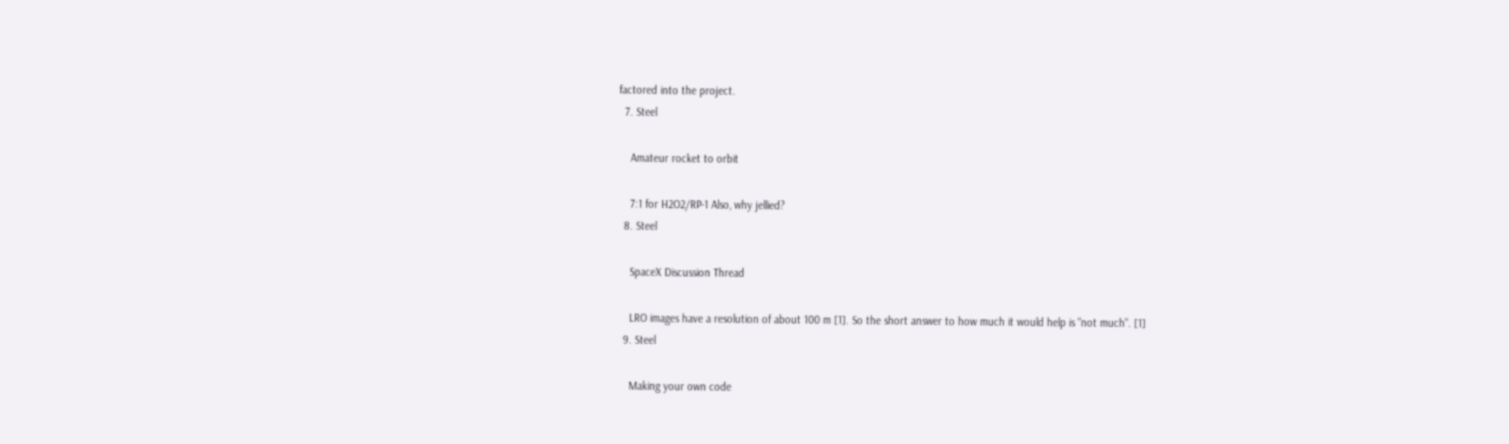factored into the project.
  7. Steel

    Amateur rocket to orbit

    7:1 for H2O2/RP-1 Also, why jellied?
  8. Steel

    SpaceX Discussion Thread

    LRO images have a resolution of about 100 m [1]. So the short answer to how much it would help is "not much". [1]
  9. Steel

    Making your own code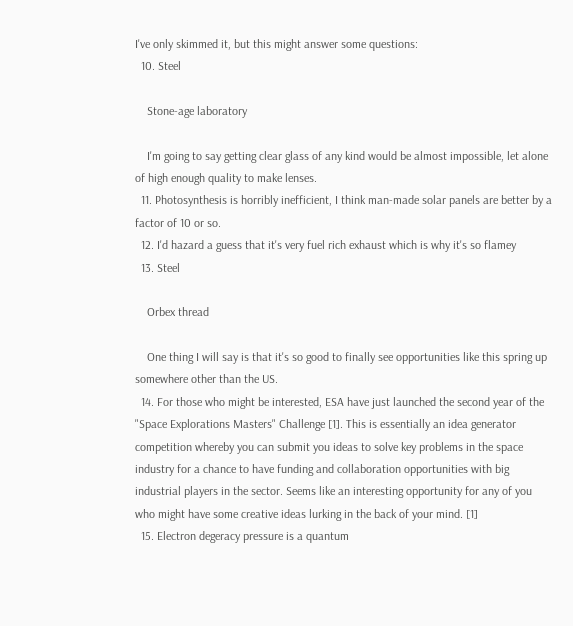I've only skimmed it, but this might answer some questions:
  10. Steel

    Stone-age laboratory

    I'm going to say getting clear glass of any kind would be almost impossible, let alone of high enough quality to make lenses.
  11. Photosynthesis is horribly inefficient, I think man-made solar panels are better by a factor of 10 or so.
  12. I'd hazard a guess that it's very fuel rich exhaust which is why it's so flamey
  13. Steel

    Orbex thread

    One thing I will say is that it's so good to finally see opportunities like this spring up somewhere other than the US.
  14. For those who might be interested, ESA have just launched the second year of the "Space Explorations Masters" Challenge [1]. This is essentially an idea generator competition whereby you can submit you ideas to solve key problems in the space industry for a chance to have funding and collaboration opportunities with big industrial players in the sector. Seems like an interesting opportunity for any of you who might have some creative ideas lurking in the back of your mind. [1]
  15. Electron degeracy pressure is a quantum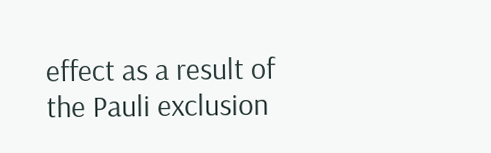effect as a result of the Pauli exclusion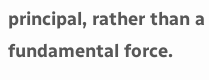principal, rather than a fundamental force.